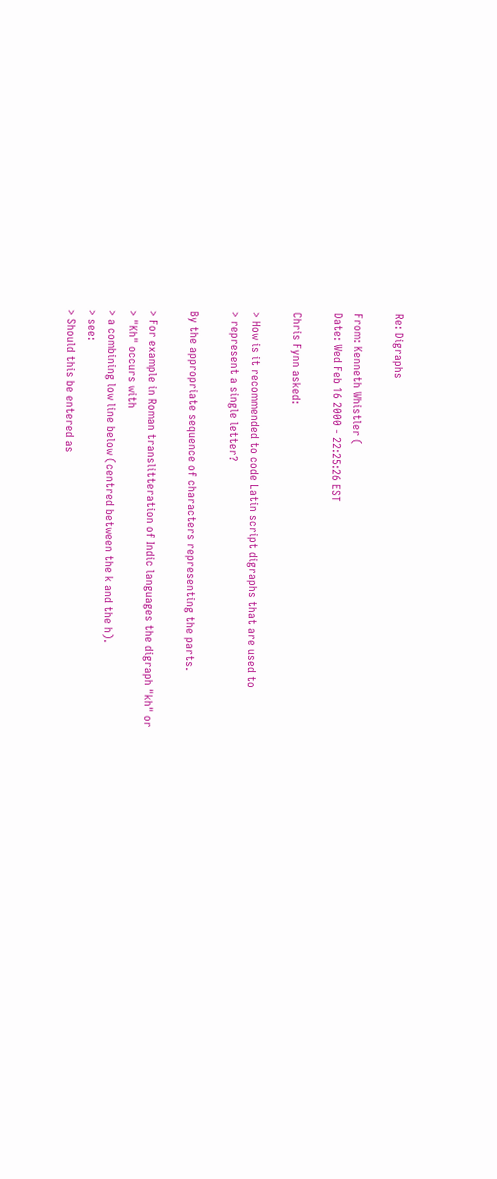Re: Digraphs

From: Kenneth Whistler (
Date: Wed Feb 16 2000 - 22:25:26 EST

Chris Fynn asked:

> How is it recommended to code Latin script digraphs that are used to
> represent a single letter?

By the appropriate sequence of characters representing the parts.

> For example in Roman translitteration of Indic languages the digraph "kh" or
> "Kh" occurs with
> a combining low line below (centred between the k and the h).
> see:
> Should this be entered as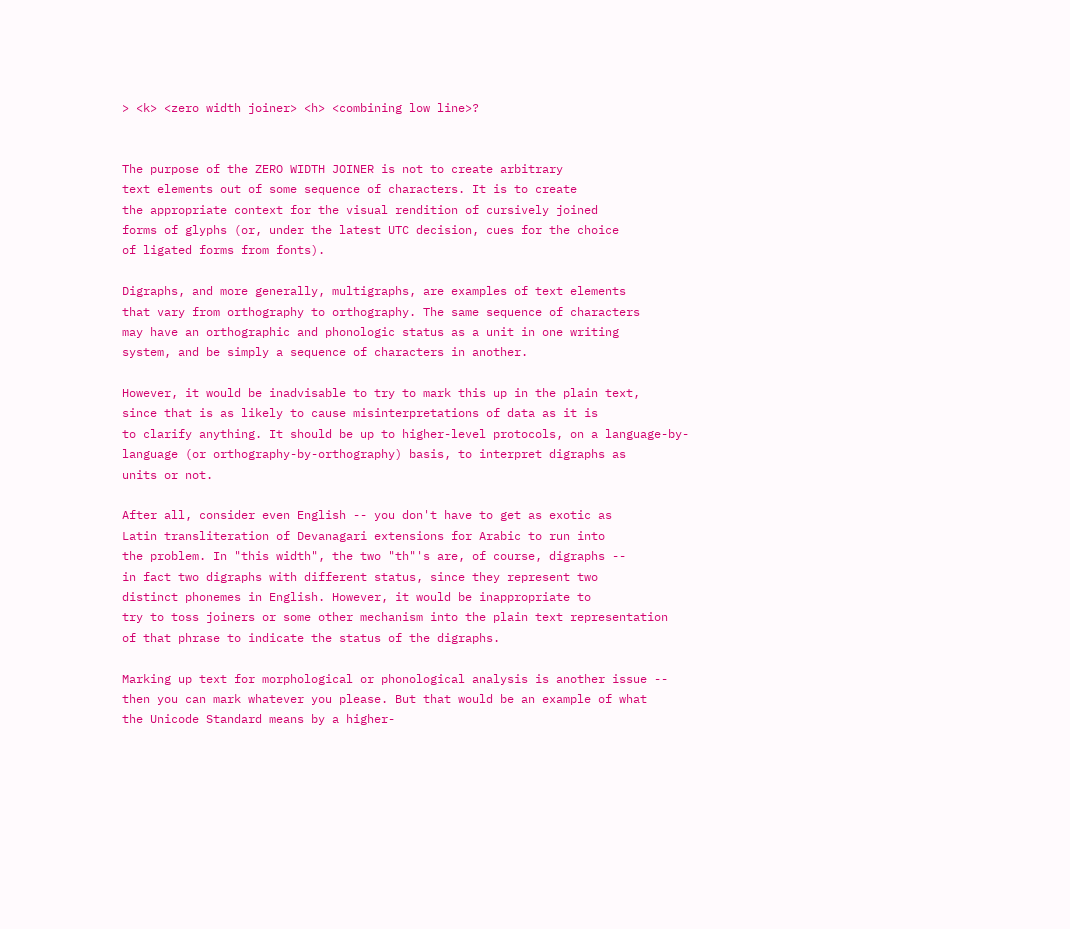> <k> <zero width joiner> <h> <combining low line>?


The purpose of the ZERO WIDTH JOINER is not to create arbitrary
text elements out of some sequence of characters. It is to create
the appropriate context for the visual rendition of cursively joined
forms of glyphs (or, under the latest UTC decision, cues for the choice
of ligated forms from fonts).

Digraphs, and more generally, multigraphs, are examples of text elements
that vary from orthography to orthography. The same sequence of characters
may have an orthographic and phonologic status as a unit in one writing
system, and be simply a sequence of characters in another.

However, it would be inadvisable to try to mark this up in the plain text,
since that is as likely to cause misinterpretations of data as it is
to clarify anything. It should be up to higher-level protocols, on a language-by-
language (or orthography-by-orthography) basis, to interpret digraphs as
units or not.

After all, consider even English -- you don't have to get as exotic as
Latin transliteration of Devanagari extensions for Arabic to run into
the problem. In "this width", the two "th"'s are, of course, digraphs --
in fact two digraphs with different status, since they represent two
distinct phonemes in English. However, it would be inappropriate to
try to toss joiners or some other mechanism into the plain text representation
of that phrase to indicate the status of the digraphs.

Marking up text for morphological or phonological analysis is another issue --
then you can mark whatever you please. But that would be an example of what
the Unicode Standard means by a higher-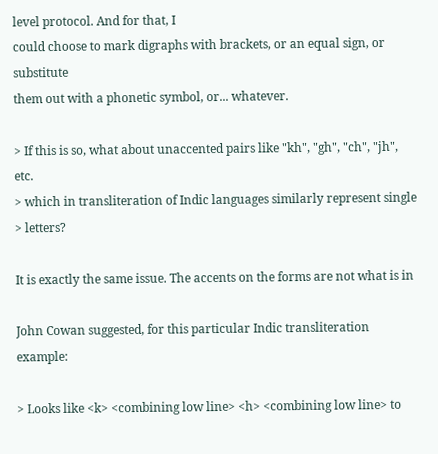level protocol. And for that, I
could choose to mark digraphs with brackets, or an equal sign, or substitute
them out with a phonetic symbol, or... whatever.

> If this is so, what about unaccented pairs like "kh", "gh", "ch", "jh", etc.
> which in transliteration of Indic languages similarly represent single
> letters?

It is exactly the same issue. The accents on the forms are not what is in

John Cowan suggested, for this particular Indic transliteration example:

> Looks like <k> <combining low line> <h> <combining low line> to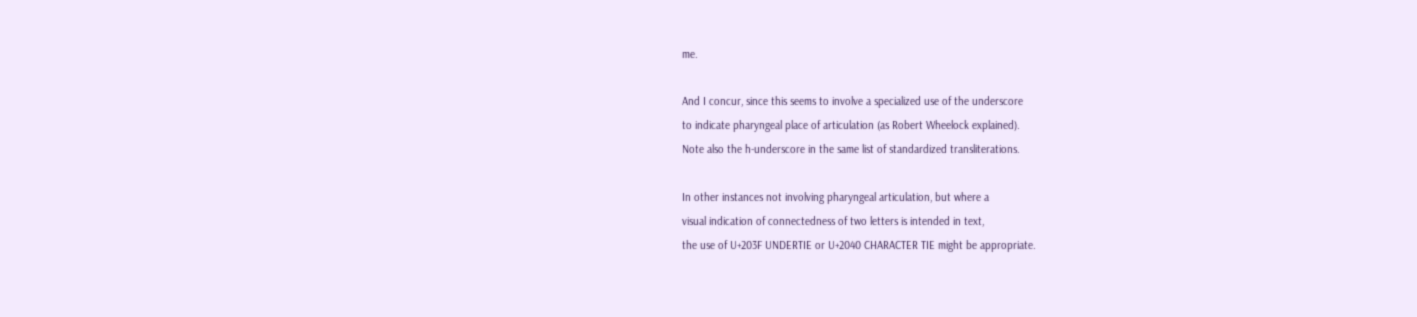me.

And I concur, since this seems to involve a specialized use of the underscore
to indicate pharyngeal place of articulation (as Robert Wheelock explained).
Note also the h-underscore in the same list of standardized transliterations.

In other instances not involving pharyngeal articulation, but where a
visual indication of connectedness of two letters is intended in text,
the use of U+203F UNDERTIE or U+2040 CHARACTER TIE might be appropriate.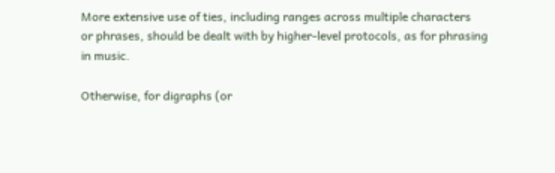More extensive use of ties, including ranges across multiple characters
or phrases, should be dealt with by higher-level protocols, as for phrasing
in music.

Otherwise, for digraphs (or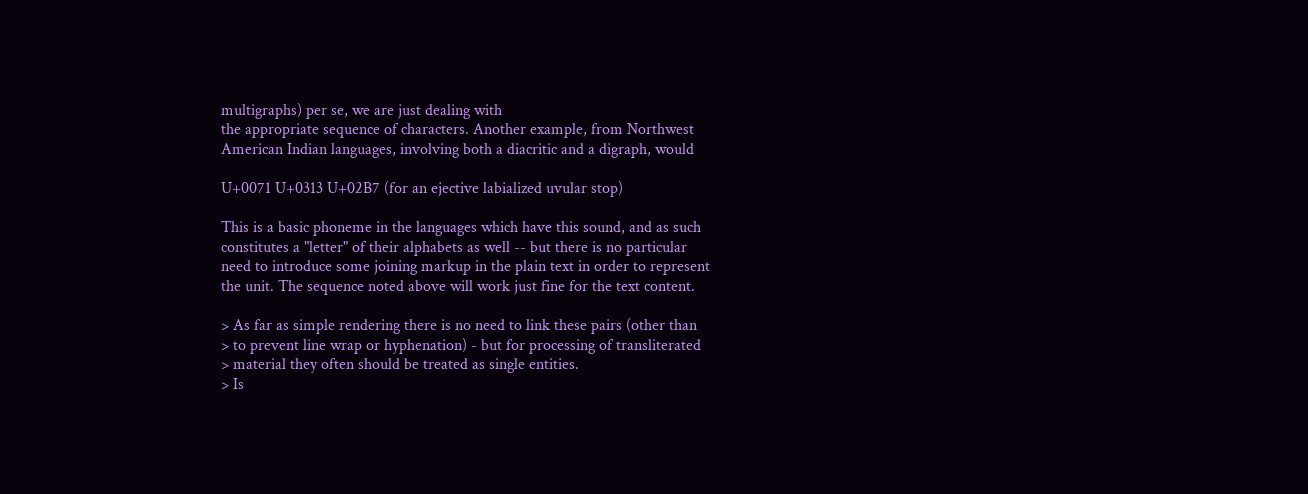multigraphs) per se, we are just dealing with
the appropriate sequence of characters. Another example, from Northwest
American Indian languages, involving both a diacritic and a digraph, would

U+0071 U+0313 U+02B7 (for an ejective labialized uvular stop)

This is a basic phoneme in the languages which have this sound, and as such
constitutes a "letter" of their alphabets as well -- but there is no particular
need to introduce some joining markup in the plain text in order to represent
the unit. The sequence noted above will work just fine for the text content.

> As far as simple rendering there is no need to link these pairs (other than
> to prevent line wrap or hyphenation) - but for processing of transliterated
> material they often should be treated as single entities.
> Is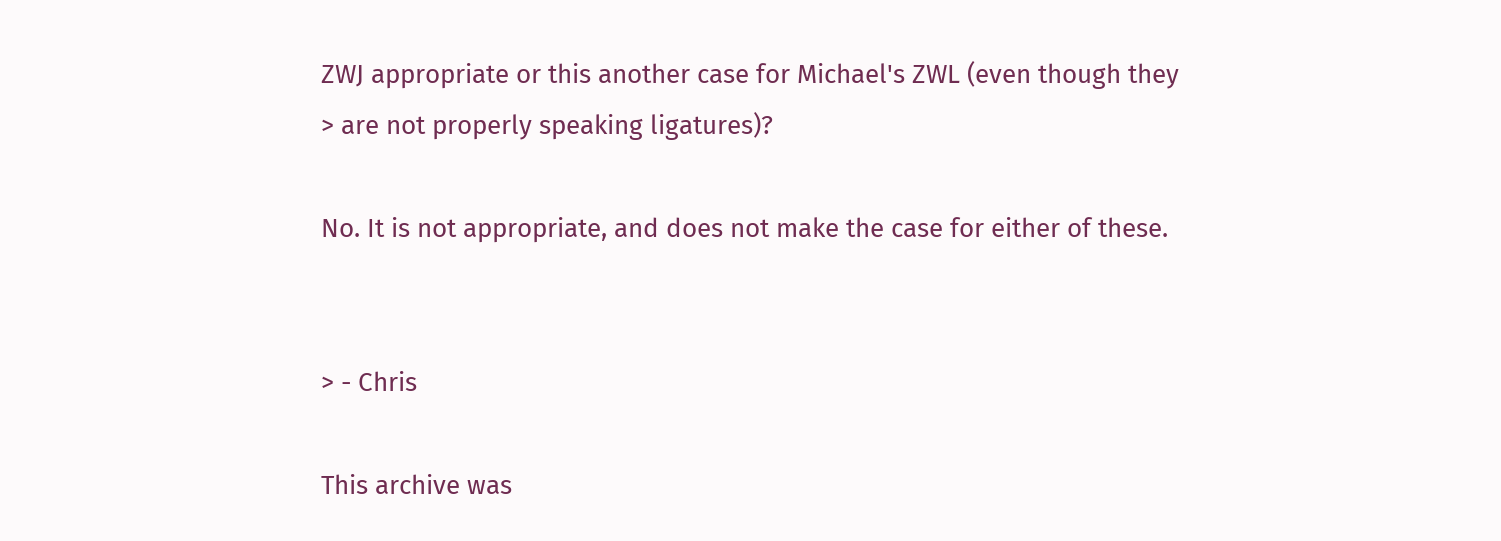ZWJ appropriate or this another case for Michael's ZWL (even though they
> are not properly speaking ligatures)?

No. It is not appropriate, and does not make the case for either of these.


> - Chris

This archive was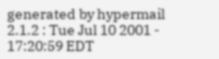generated by hypermail 2.1.2 : Tue Jul 10 2001 - 17:20:59 EDT